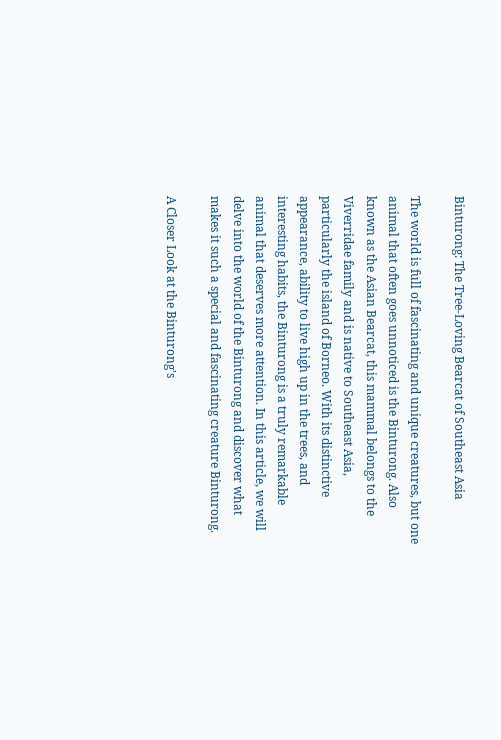Binturong: The Tree-Loving Bearcat of Southeast Asia

The world is full of fascinating and unique creatures, but one animal that often goes unnoticed is the Binturong. Also known as the Asian Bearcat, this mammal belongs to the Viverridae family and is native to Southeast Asia, particularly the island of Borneo. With its distinctive appearance, ability to live high up in the trees, and interesting habits, the Binturong is a truly remarkable animal that deserves more attention. In this article, we will delve into the world of the Binturong and discover what makes it such a special and fascinating creature Binturong.

A Closer Look at the Binturong's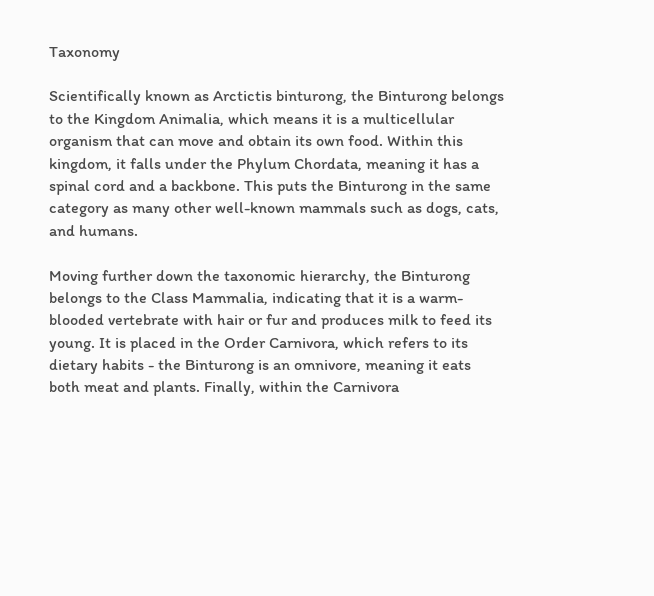Taxonomy

Scientifically known as Arctictis binturong, the Binturong belongs to the Kingdom Animalia, which means it is a multicellular organism that can move and obtain its own food. Within this kingdom, it falls under the Phylum Chordata, meaning it has a spinal cord and a backbone. This puts the Binturong in the same category as many other well-known mammals such as dogs, cats, and humans.

Moving further down the taxonomic hierarchy, the Binturong belongs to the Class Mammalia, indicating that it is a warm-blooded vertebrate with hair or fur and produces milk to feed its young. It is placed in the Order Carnivora, which refers to its dietary habits - the Binturong is an omnivore, meaning it eats both meat and plants. Finally, within the Carnivora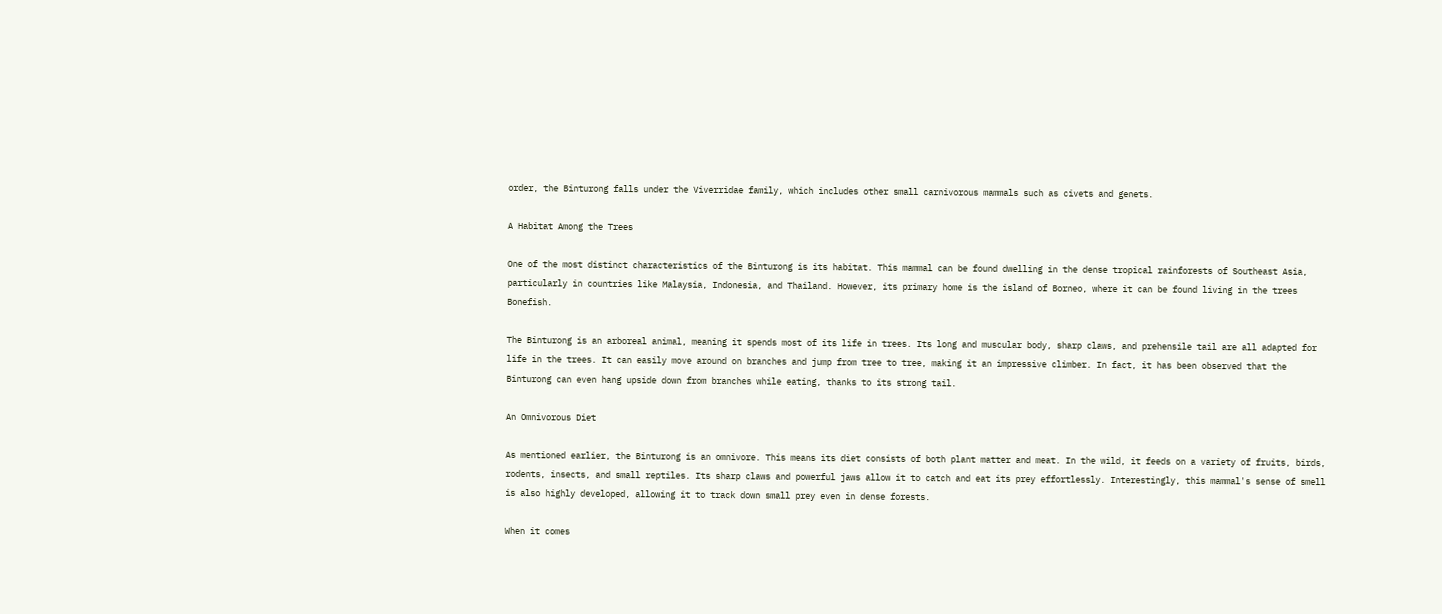order, the Binturong falls under the Viverridae family, which includes other small carnivorous mammals such as civets and genets.

A Habitat Among the Trees

One of the most distinct characteristics of the Binturong is its habitat. This mammal can be found dwelling in the dense tropical rainforests of Southeast Asia, particularly in countries like Malaysia, Indonesia, and Thailand. However, its primary home is the island of Borneo, where it can be found living in the trees Bonefish.

The Binturong is an arboreal animal, meaning it spends most of its life in trees. Its long and muscular body, sharp claws, and prehensile tail are all adapted for life in the trees. It can easily move around on branches and jump from tree to tree, making it an impressive climber. In fact, it has been observed that the Binturong can even hang upside down from branches while eating, thanks to its strong tail.

An Omnivorous Diet

As mentioned earlier, the Binturong is an omnivore. This means its diet consists of both plant matter and meat. In the wild, it feeds on a variety of fruits, birds, rodents, insects, and small reptiles. Its sharp claws and powerful jaws allow it to catch and eat its prey effortlessly. Interestingly, this mammal's sense of smell is also highly developed, allowing it to track down small prey even in dense forests.

When it comes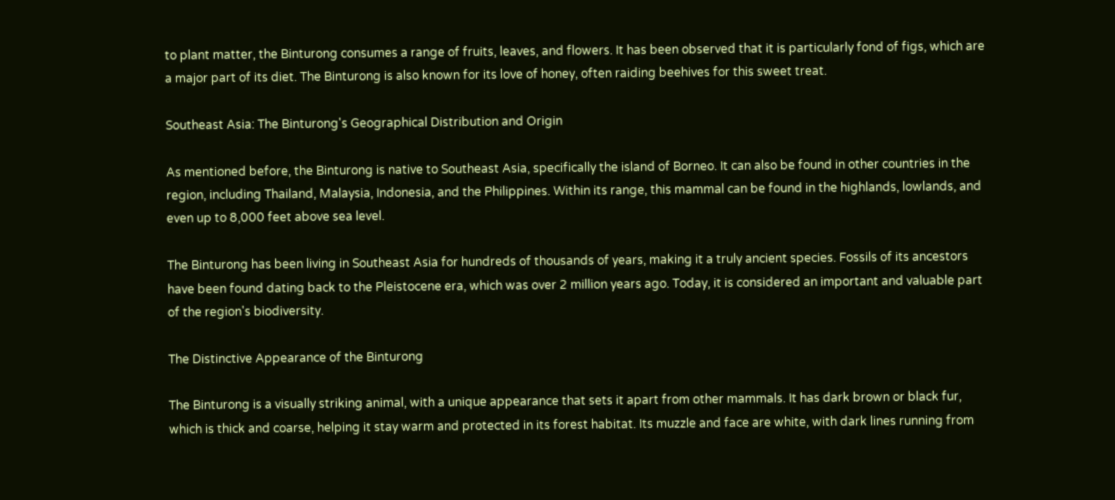to plant matter, the Binturong consumes a range of fruits, leaves, and flowers. It has been observed that it is particularly fond of figs, which are a major part of its diet. The Binturong is also known for its love of honey, often raiding beehives for this sweet treat.

Southeast Asia: The Binturong's Geographical Distribution and Origin

As mentioned before, the Binturong is native to Southeast Asia, specifically the island of Borneo. It can also be found in other countries in the region, including Thailand, Malaysia, Indonesia, and the Philippines. Within its range, this mammal can be found in the highlands, lowlands, and even up to 8,000 feet above sea level.

The Binturong has been living in Southeast Asia for hundreds of thousands of years, making it a truly ancient species. Fossils of its ancestors have been found dating back to the Pleistocene era, which was over 2 million years ago. Today, it is considered an important and valuable part of the region's biodiversity.

The Distinctive Appearance of the Binturong

The Binturong is a visually striking animal, with a unique appearance that sets it apart from other mammals. It has dark brown or black fur, which is thick and coarse, helping it stay warm and protected in its forest habitat. Its muzzle and face are white, with dark lines running from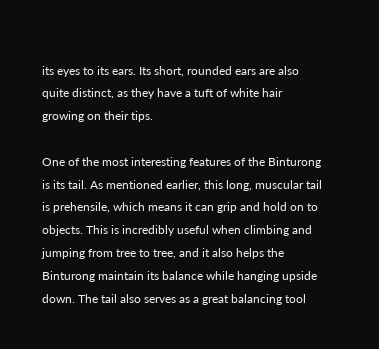its eyes to its ears. Its short, rounded ears are also quite distinct, as they have a tuft of white hair growing on their tips.

One of the most interesting features of the Binturong is its tail. As mentioned earlier, this long, muscular tail is prehensile, which means it can grip and hold on to objects. This is incredibly useful when climbing and jumping from tree to tree, and it also helps the Binturong maintain its balance while hanging upside down. The tail also serves as a great balancing tool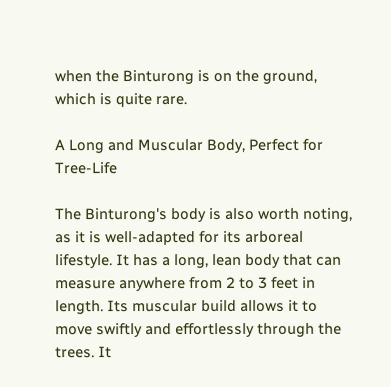when the Binturong is on the ground, which is quite rare.

A Long and Muscular Body, Perfect for Tree-Life

The Binturong's body is also worth noting, as it is well-adapted for its arboreal lifestyle. It has a long, lean body that can measure anywhere from 2 to 3 feet in length. Its muscular build allows it to move swiftly and effortlessly through the trees. It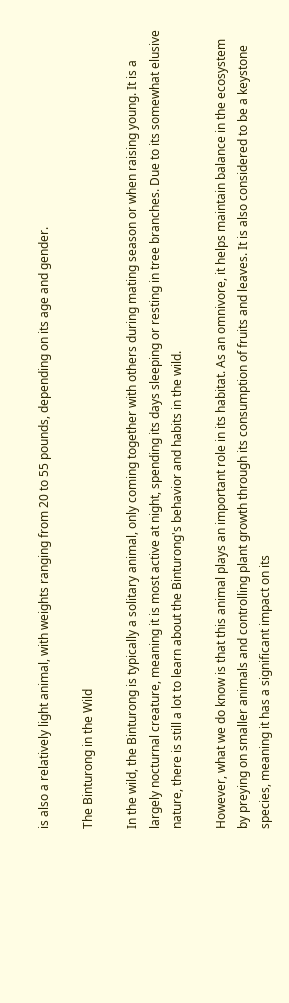is also a relatively light animal, with weights ranging from 20 to 55 pounds, depending on its age and gender.

The Binturong in the Wild

In the wild, the Binturong is typically a solitary animal, only coming together with others during mating season or when raising young. It is a largely nocturnal creature, meaning it is most active at night, spending its days sleeping or resting in tree branches. Due to its somewhat elusive nature, there is still a lot to learn about the Binturong's behavior and habits in the wild.

However, what we do know is that this animal plays an important role in its habitat. As an omnivore, it helps maintain balance in the ecosystem by preying on smaller animals and controlling plant growth through its consumption of fruits and leaves. It is also considered to be a keystone species, meaning it has a significant impact on its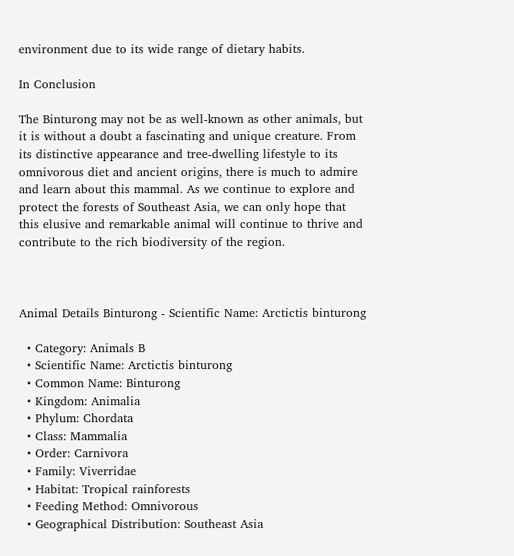environment due to its wide range of dietary habits.

In Conclusion

The Binturong may not be as well-known as other animals, but it is without a doubt a fascinating and unique creature. From its distinctive appearance and tree-dwelling lifestyle to its omnivorous diet and ancient origins, there is much to admire and learn about this mammal. As we continue to explore and protect the forests of Southeast Asia, we can only hope that this elusive and remarkable animal will continue to thrive and contribute to the rich biodiversity of the region.



Animal Details Binturong - Scientific Name: Arctictis binturong

  • Category: Animals B
  • Scientific Name: Arctictis binturong
  • Common Name: Binturong
  • Kingdom: Animalia
  • Phylum: Chordata
  • Class: Mammalia
  • Order: Carnivora
  • Family: Viverridae
  • Habitat: Tropical rainforests
  • Feeding Method: Omnivorous
  • Geographical Distribution: Southeast Asia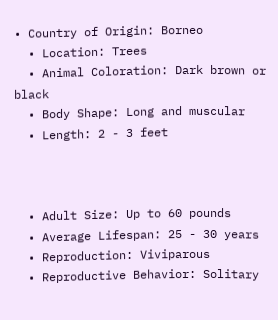• Country of Origin: Borneo
  • Location: Trees
  • Animal Coloration: Dark brown or black
  • Body Shape: Long and muscular
  • Length: 2 - 3 feet



  • Adult Size: Up to 60 pounds
  • Average Lifespan: 25 - 30 years
  • Reproduction: Viviparous
  • Reproductive Behavior: Solitary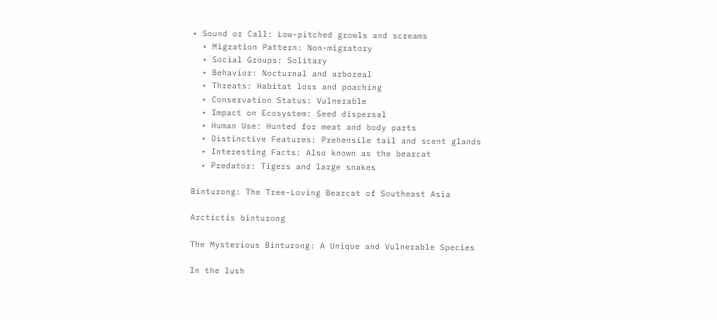• Sound or Call: Low-pitched growls and screams
  • Migration Pattern: Non-migratory
  • Social Groups: Solitary
  • Behavior: Nocturnal and arboreal
  • Threats: Habitat loss and poaching
  • Conservation Status: Vulnerable
  • Impact on Ecosystem: Seed dispersal
  • Human Use: Hunted for meat and body parts
  • Distinctive Features: Prehensile tail and scent glands
  • Interesting Facts: Also known as the bearcat
  • Predator: Tigers and large snakes

Binturong: The Tree-Loving Bearcat of Southeast Asia

Arctictis binturong

The Mysterious Binturong: A Unique and Vulnerable Species

In the lush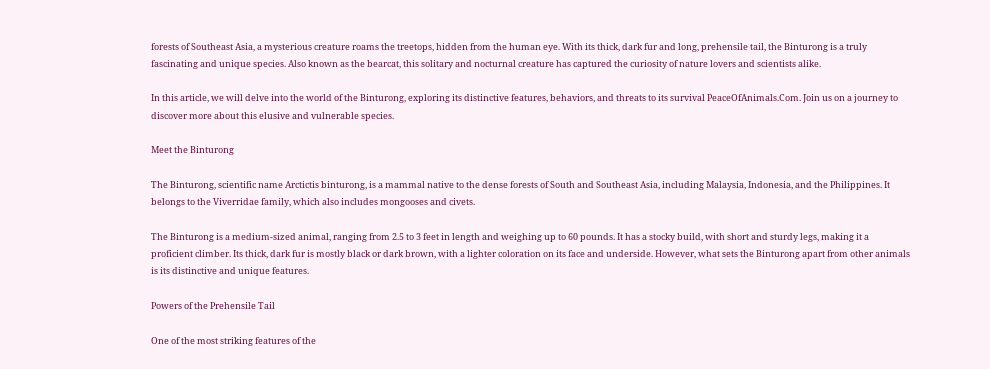forests of Southeast Asia, a mysterious creature roams the treetops, hidden from the human eye. With its thick, dark fur and long, prehensile tail, the Binturong is a truly fascinating and unique species. Also known as the bearcat, this solitary and nocturnal creature has captured the curiosity of nature lovers and scientists alike.

In this article, we will delve into the world of the Binturong, exploring its distinctive features, behaviors, and threats to its survival PeaceOfAnimals.Com. Join us on a journey to discover more about this elusive and vulnerable species.

Meet the Binturong

The Binturong, scientific name Arctictis binturong, is a mammal native to the dense forests of South and Southeast Asia, including Malaysia, Indonesia, and the Philippines. It belongs to the Viverridae family, which also includes mongooses and civets.

The Binturong is a medium-sized animal, ranging from 2.5 to 3 feet in length and weighing up to 60 pounds. It has a stocky build, with short and sturdy legs, making it a proficient climber. Its thick, dark fur is mostly black or dark brown, with a lighter coloration on its face and underside. However, what sets the Binturong apart from other animals is its distinctive and unique features.

Powers of the Prehensile Tail

One of the most striking features of the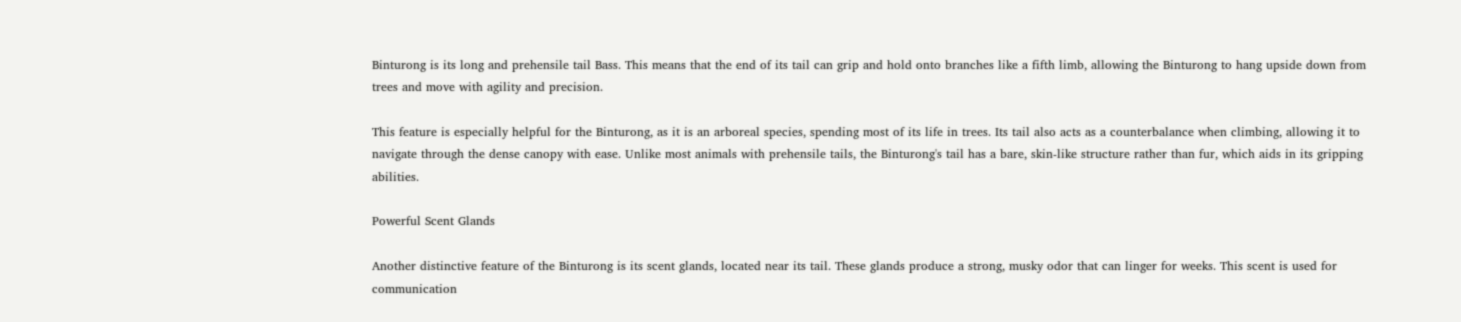Binturong is its long and prehensile tail Bass. This means that the end of its tail can grip and hold onto branches like a fifth limb, allowing the Binturong to hang upside down from trees and move with agility and precision.

This feature is especially helpful for the Binturong, as it is an arboreal species, spending most of its life in trees. Its tail also acts as a counterbalance when climbing, allowing it to navigate through the dense canopy with ease. Unlike most animals with prehensile tails, the Binturong's tail has a bare, skin-like structure rather than fur, which aids in its gripping abilities.

Powerful Scent Glands

Another distinctive feature of the Binturong is its scent glands, located near its tail. These glands produce a strong, musky odor that can linger for weeks. This scent is used for communication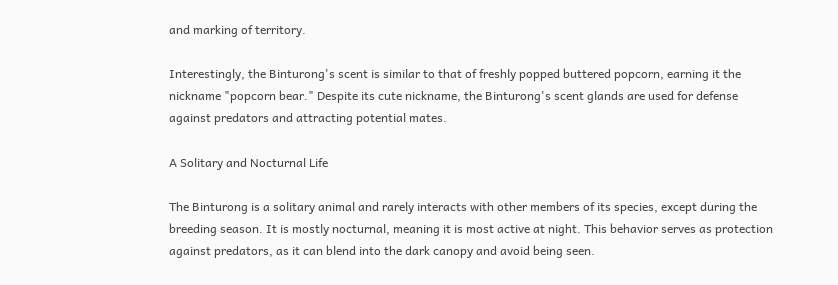and marking of territory.

Interestingly, the Binturong's scent is similar to that of freshly popped buttered popcorn, earning it the nickname "popcorn bear." Despite its cute nickname, the Binturong's scent glands are used for defense against predators and attracting potential mates.

A Solitary and Nocturnal Life

The Binturong is a solitary animal and rarely interacts with other members of its species, except during the breeding season. It is mostly nocturnal, meaning it is most active at night. This behavior serves as protection against predators, as it can blend into the dark canopy and avoid being seen.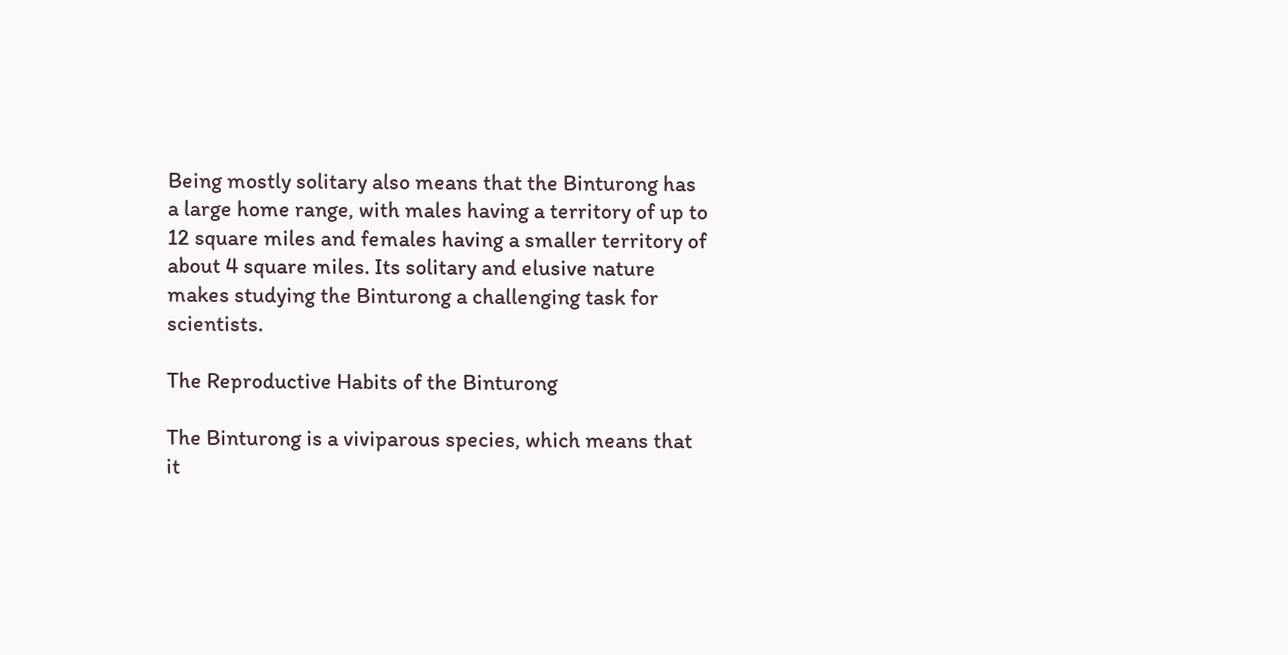Being mostly solitary also means that the Binturong has a large home range, with males having a territory of up to 12 square miles and females having a smaller territory of about 4 square miles. Its solitary and elusive nature makes studying the Binturong a challenging task for scientists.

The Reproductive Habits of the Binturong

The Binturong is a viviparous species, which means that it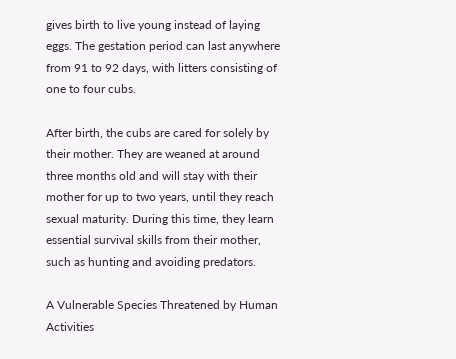gives birth to live young instead of laying eggs. The gestation period can last anywhere from 91 to 92 days, with litters consisting of one to four cubs.

After birth, the cubs are cared for solely by their mother. They are weaned at around three months old and will stay with their mother for up to two years, until they reach sexual maturity. During this time, they learn essential survival skills from their mother, such as hunting and avoiding predators.

A Vulnerable Species Threatened by Human Activities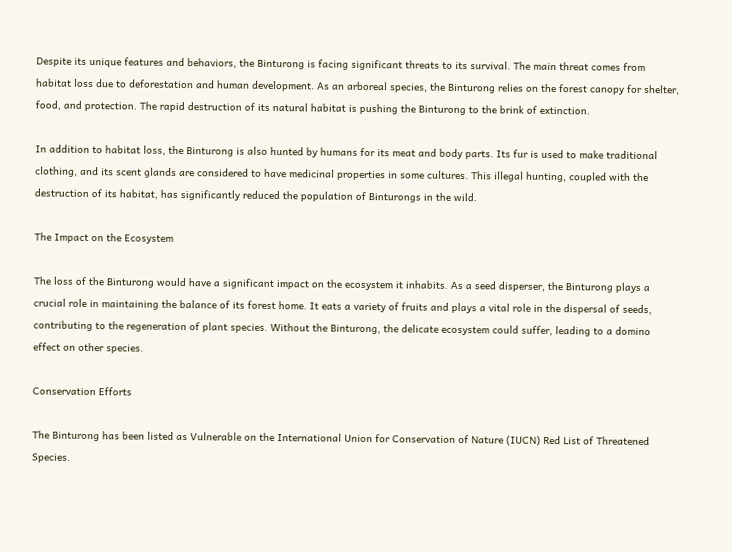Despite its unique features and behaviors, the Binturong is facing significant threats to its survival. The main threat comes from habitat loss due to deforestation and human development. As an arboreal species, the Binturong relies on the forest canopy for shelter, food, and protection. The rapid destruction of its natural habitat is pushing the Binturong to the brink of extinction.

In addition to habitat loss, the Binturong is also hunted by humans for its meat and body parts. Its fur is used to make traditional clothing, and its scent glands are considered to have medicinal properties in some cultures. This illegal hunting, coupled with the destruction of its habitat, has significantly reduced the population of Binturongs in the wild.

The Impact on the Ecosystem

The loss of the Binturong would have a significant impact on the ecosystem it inhabits. As a seed disperser, the Binturong plays a crucial role in maintaining the balance of its forest home. It eats a variety of fruits and plays a vital role in the dispersal of seeds, contributing to the regeneration of plant species. Without the Binturong, the delicate ecosystem could suffer, leading to a domino effect on other species.

Conservation Efforts

The Binturong has been listed as Vulnerable on the International Union for Conservation of Nature (IUCN) Red List of Threatened Species.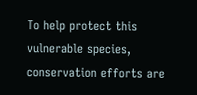To help protect this vulnerable species, conservation efforts are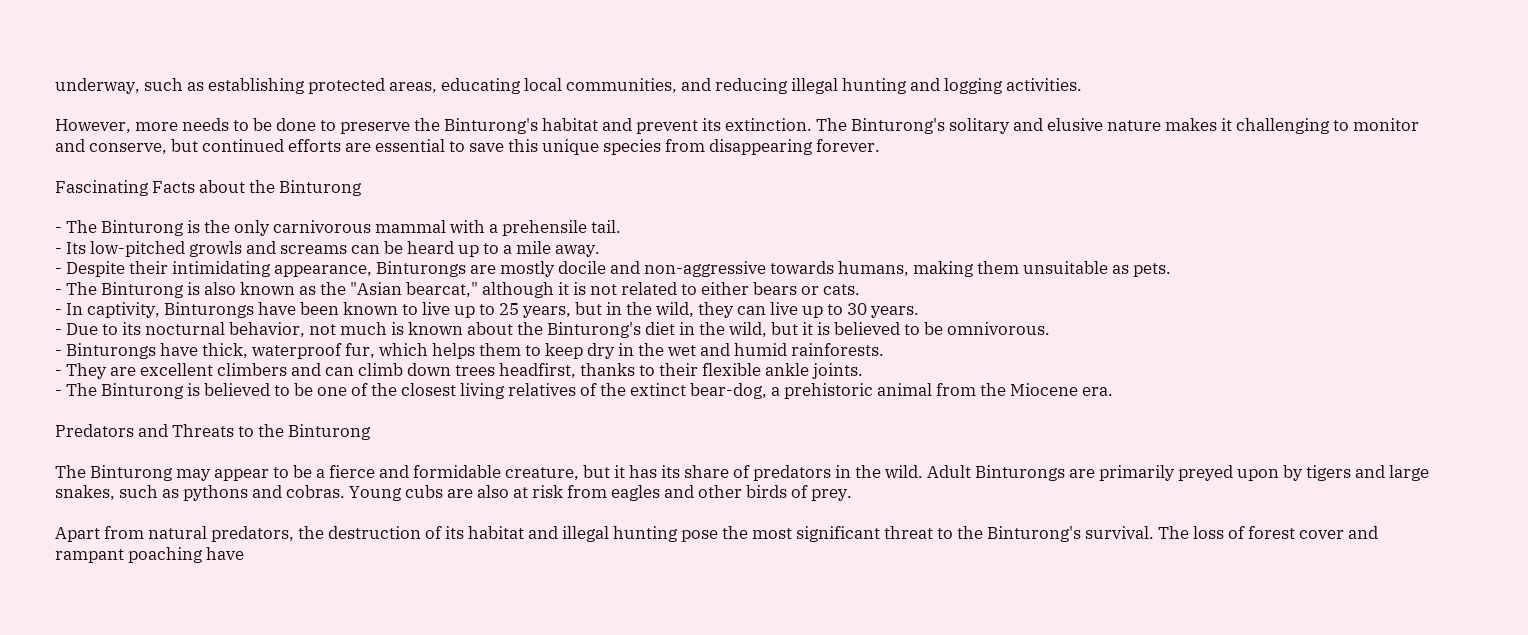underway, such as establishing protected areas, educating local communities, and reducing illegal hunting and logging activities.

However, more needs to be done to preserve the Binturong's habitat and prevent its extinction. The Binturong's solitary and elusive nature makes it challenging to monitor and conserve, but continued efforts are essential to save this unique species from disappearing forever.

Fascinating Facts about the Binturong

- The Binturong is the only carnivorous mammal with a prehensile tail.
- Its low-pitched growls and screams can be heard up to a mile away.
- Despite their intimidating appearance, Binturongs are mostly docile and non-aggressive towards humans, making them unsuitable as pets.
- The Binturong is also known as the "Asian bearcat," although it is not related to either bears or cats.
- In captivity, Binturongs have been known to live up to 25 years, but in the wild, they can live up to 30 years.
- Due to its nocturnal behavior, not much is known about the Binturong's diet in the wild, but it is believed to be omnivorous.
- Binturongs have thick, waterproof fur, which helps them to keep dry in the wet and humid rainforests.
- They are excellent climbers and can climb down trees headfirst, thanks to their flexible ankle joints.
- The Binturong is believed to be one of the closest living relatives of the extinct bear-dog, a prehistoric animal from the Miocene era.

Predators and Threats to the Binturong

The Binturong may appear to be a fierce and formidable creature, but it has its share of predators in the wild. Adult Binturongs are primarily preyed upon by tigers and large snakes, such as pythons and cobras. Young cubs are also at risk from eagles and other birds of prey.

Apart from natural predators, the destruction of its habitat and illegal hunting pose the most significant threat to the Binturong's survival. The loss of forest cover and rampant poaching have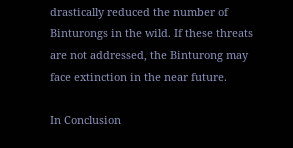drastically reduced the number of Binturongs in the wild. If these threats are not addressed, the Binturong may face extinction in the near future.

In Conclusion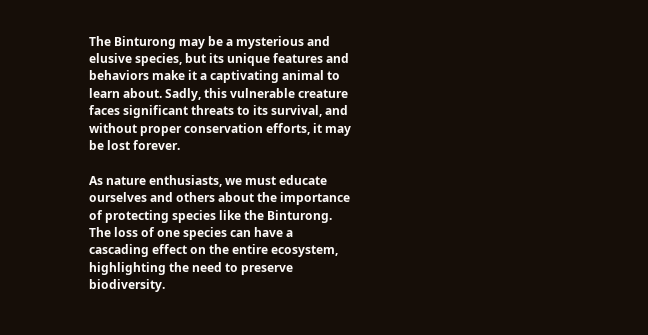The Binturong may be a mysterious and elusive species, but its unique features and behaviors make it a captivating animal to learn about. Sadly, this vulnerable creature faces significant threats to its survival, and without proper conservation efforts, it may be lost forever.

As nature enthusiasts, we must educate ourselves and others about the importance of protecting species like the Binturong. The loss of one species can have a cascading effect on the entire ecosystem, highlighting the need to preserve biodiversity.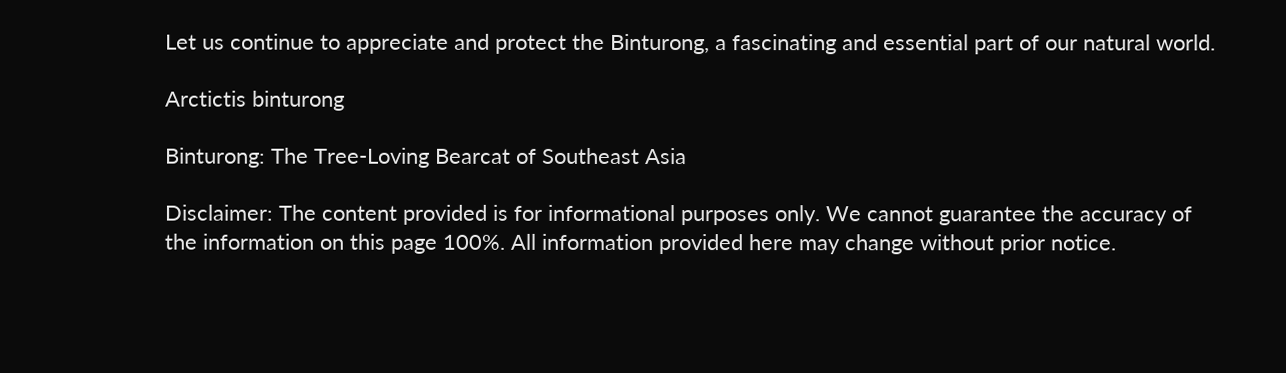Let us continue to appreciate and protect the Binturong, a fascinating and essential part of our natural world.

Arctictis binturong

Binturong: The Tree-Loving Bearcat of Southeast Asia

Disclaimer: The content provided is for informational purposes only. We cannot guarantee the accuracy of the information on this page 100%. All information provided here may change without prior notice.